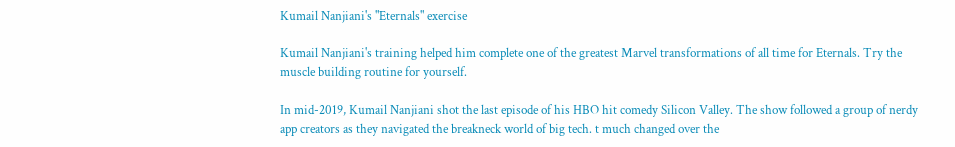Kumail Nanjiani's "Eternals" exercise

Kumail Nanjiani's training helped him complete one of the greatest Marvel transformations of all time for Eternals. Try the muscle building routine for yourself.

In mid-2019, Kumail Nanjiani shot the last episode of his HBO hit comedy Silicon Valley. The show followed a group of nerdy app creators as they navigated the breakneck world of big tech. t much changed over the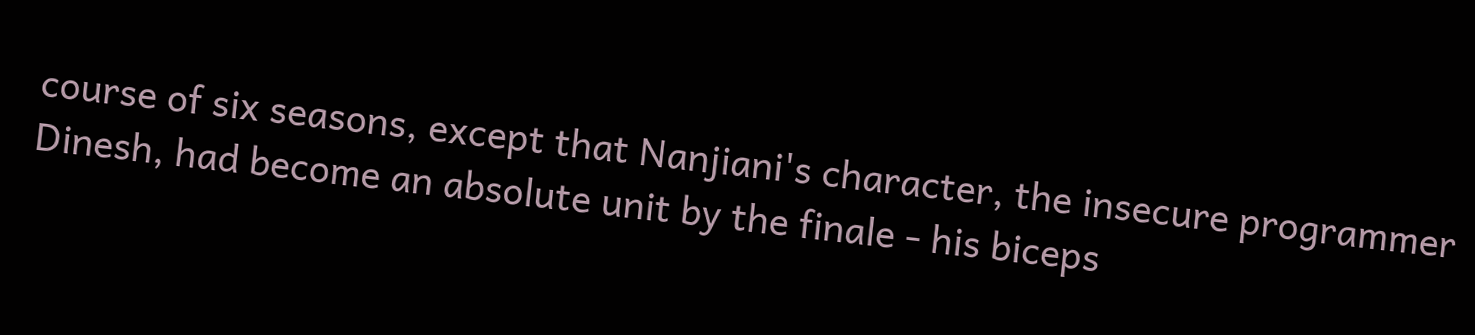course of six seasons, except that Nanjiani's character, the insecure programmer Dinesh, had become an absolute unit by the finale - his biceps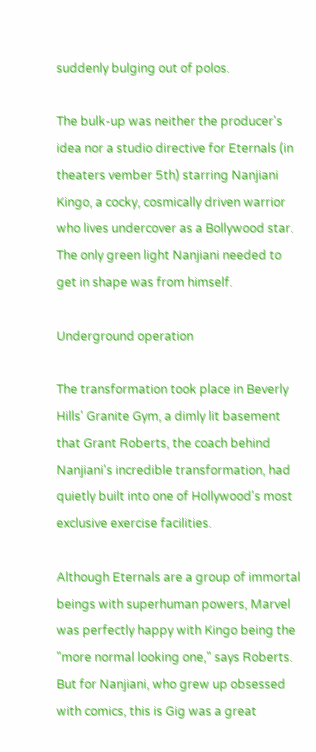suddenly bulging out of polos.

The bulk-up was neither the producer's idea nor a studio directive for Eternals (in theaters vember 5th) starring Nanjiani Kingo, a cocky, cosmically driven warrior who lives undercover as a Bollywood star. The only green light Nanjiani needed to get in shape was from himself.

Underground operation

The transformation took place in Beverly Hills' Granite Gym, a dimly lit basement that Grant Roberts, the coach behind Nanjiani's incredible transformation, had quietly built into one of Hollywood's most exclusive exercise facilities.

Although Eternals are a group of immortal beings with superhuman powers, Marvel was perfectly happy with Kingo being the "more normal looking one," says Roberts. But for Nanjiani, who grew up obsessed with comics, this is Gig was a great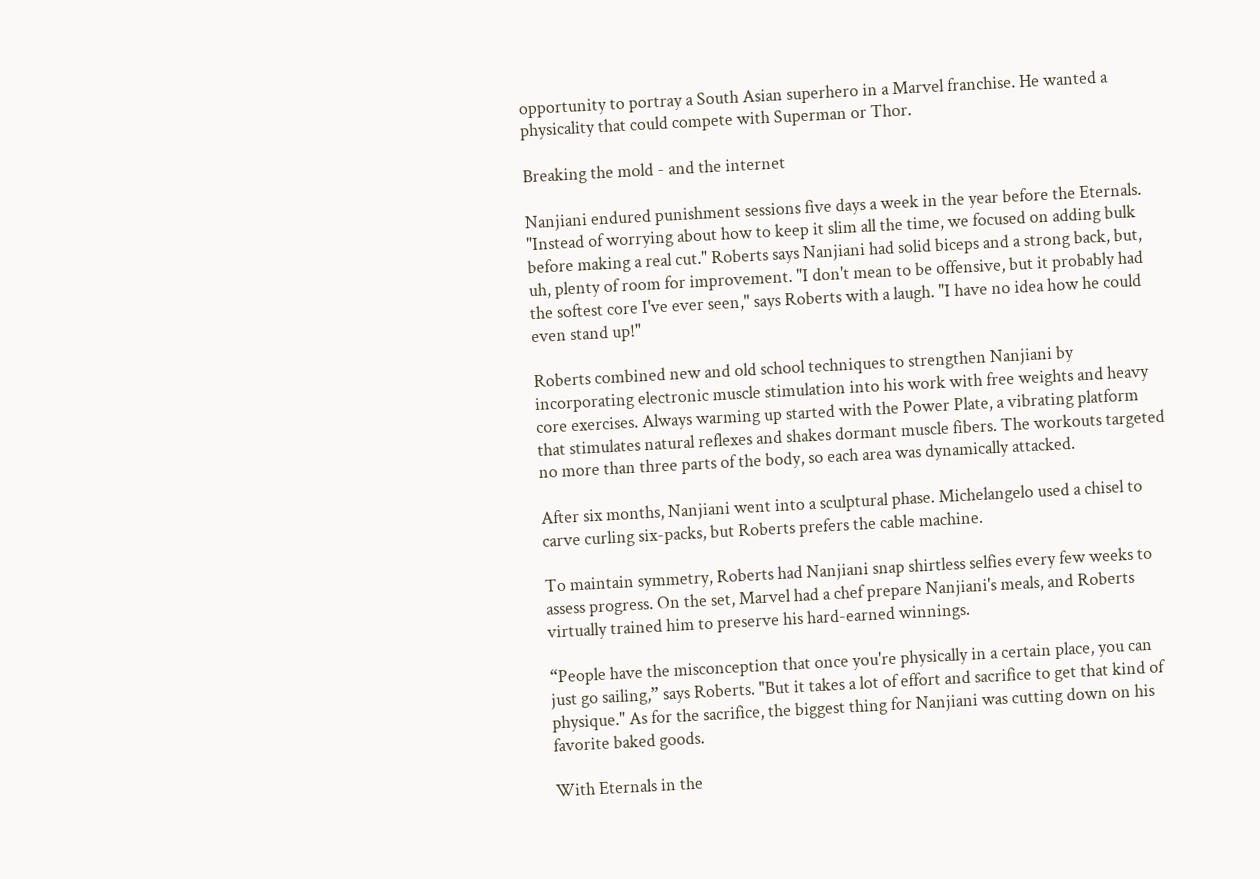opportunity to portray a South Asian superhero in a Marvel franchise. He wanted a physicality that could compete with Superman or Thor.

Breaking the mold - and the internet

Nanjiani endured punishment sessions five days a week in the year before the Eternals. "Instead of worrying about how to keep it slim all the time, we focused on adding bulk before making a real cut." Roberts says Nanjiani had solid biceps and a strong back, but, uh, plenty of room for improvement. "I don't mean to be offensive, but it probably had the softest core I've ever seen," says Roberts with a laugh. "I have no idea how he could even stand up!"

Roberts combined new and old school techniques to strengthen Nanjiani by incorporating electronic muscle stimulation into his work with free weights and heavy core exercises. Always warming up started with the Power Plate, a vibrating platform that stimulates natural reflexes and shakes dormant muscle fibers. The workouts targeted no more than three parts of the body, so each area was dynamically attacked.

After six months, Nanjiani went into a sculptural phase. Michelangelo used a chisel to carve curling six-packs, but Roberts prefers the cable machine.

To maintain symmetry, Roberts had Nanjiani snap shirtless selfies every few weeks to assess progress. On the set, Marvel had a chef prepare Nanjiani's meals, and Roberts virtually trained him to preserve his hard-earned winnings.

“People have the misconception that once you're physically in a certain place, you can just go sailing,” says Roberts. "But it takes a lot of effort and sacrifice to get that kind of physique." As for the sacrifice, the biggest thing for Nanjiani was cutting down on his favorite baked goods.

With Eternals in the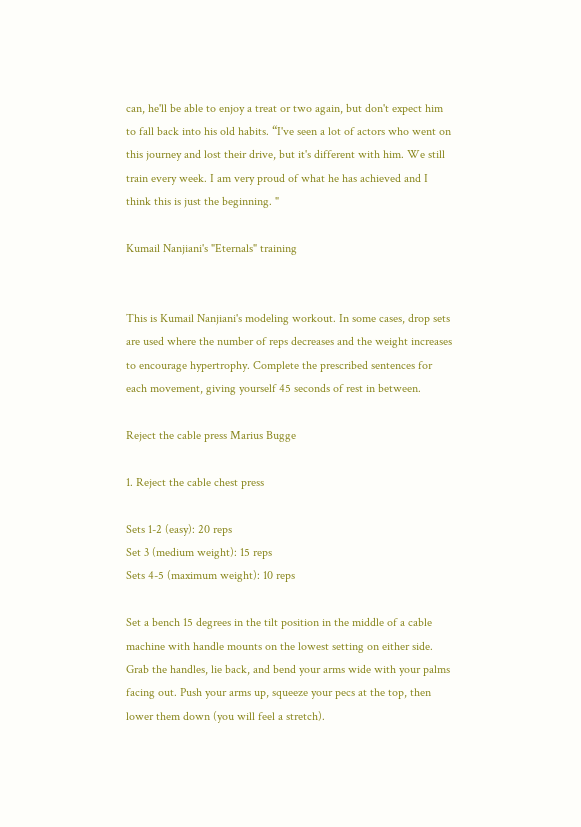can, he'll be able to enjoy a treat or two again, but don't expect him to fall back into his old habits. “I've seen a lot of actors who went on this journey and lost their drive, but it's different with him. We still train every week. I am very proud of what he has achieved and I think this is just the beginning. "

Kumail Nanjiani's "Eternals" training


This is Kumail Nanjiani's modeling workout. In some cases, drop sets are used where the number of reps decreases and the weight increases to encourage hypertrophy. Complete the prescribed sentences for each movement, giving yourself 45 seconds of rest in between.

Reject the cable press Marius Bugge

1. Reject the cable chest press

Sets 1-2 (easy): 20 reps
Set 3 (medium weight): 15 reps
Sets 4-5 (maximum weight): 10 reps

Set a bench 15 degrees in the tilt position in the middle of a cable machine with handle mounts on the lowest setting on either side. Grab the handles, lie back, and bend your arms wide with your palms facing out. Push your arms up, squeeze your pecs at the top, then lower them down (you will feel a stretch).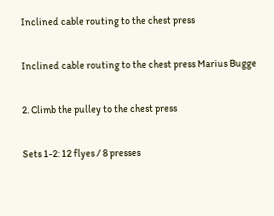Inclined cable routing to the chest press

Inclined cable routing to the chest press Marius Bugge

2. Climb the pulley to the chest press

Sets 1-2: 12 flyes / 8 presses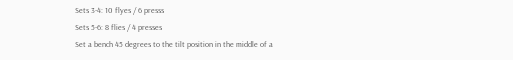Sets 3-4: 10 flyes / 6 presss
Sets 5-6: 8 flies / 4 presses
Set a bench 45 degrees to the tilt position in the middle of a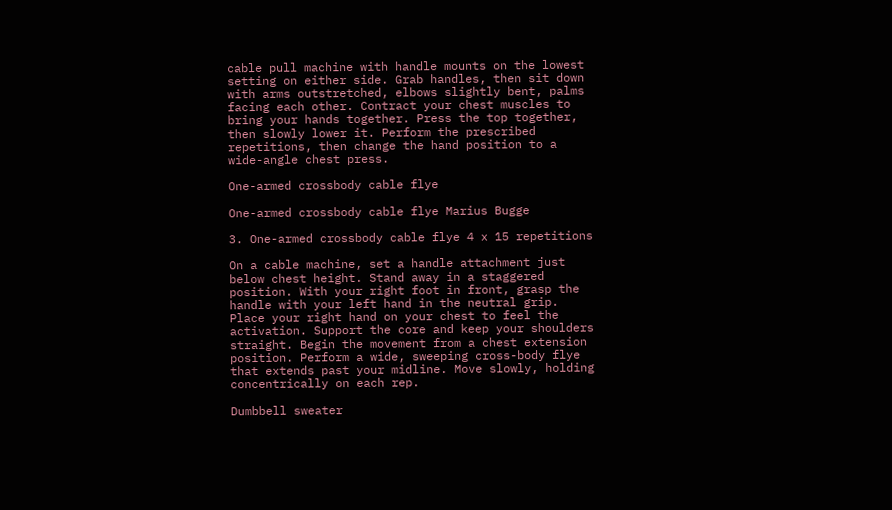cable pull machine with handle mounts on the lowest setting on either side. Grab handles, then sit down with arms outstretched, elbows slightly bent, palms facing each other. Contract your chest muscles to bring your hands together. Press the top together, then slowly lower it. Perform the prescribed repetitions, then change the hand position to a wide-angle chest press.

One-armed crossbody cable flye

One-armed crossbody cable flye Marius Bugge

3. One-armed crossbody cable flye 4 x 15 repetitions

On a cable machine, set a handle attachment just below chest height. Stand away in a staggered position. With your right foot in front, grasp the handle with your left hand in the neutral grip. Place your right hand on your chest to feel the activation. Support the core and keep your shoulders straight. Begin the movement from a chest extension position. Perform a wide, sweeping cross-body flye that extends past your midline. Move slowly, holding concentrically on each rep.

Dumbbell sweater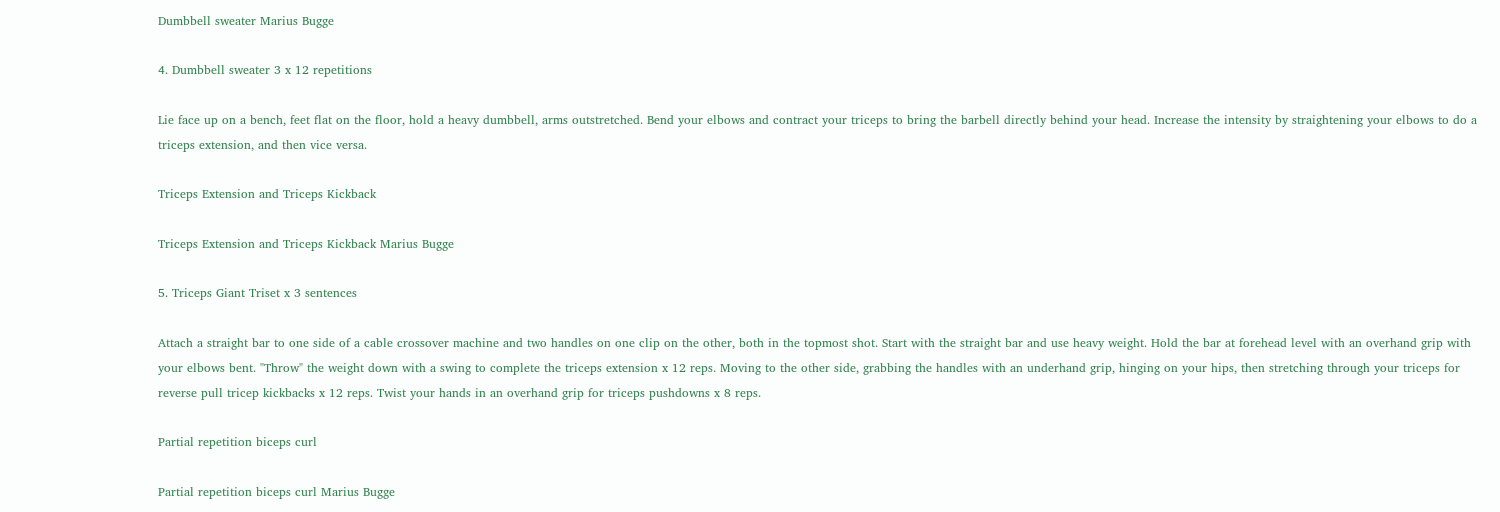Dumbbell sweater Marius Bugge

4. Dumbbell sweater 3 x 12 repetitions

Lie face up on a bench, feet flat on the floor, hold a heavy dumbbell, arms outstretched. Bend your elbows and contract your triceps to bring the barbell directly behind your head. Increase the intensity by straightening your elbows to do a triceps extension, and then vice versa.

Triceps Extension and Triceps Kickback

Triceps Extension and Triceps Kickback Marius Bugge

5. Triceps Giant Triset x 3 sentences

Attach a straight bar to one side of a cable crossover machine and two handles on one clip on the other, both in the topmost shot. Start with the straight bar and use heavy weight. Hold the bar at forehead level with an overhand grip with your elbows bent. "Throw" the weight down with a swing to complete the triceps extension x 12 reps. Moving to the other side, grabbing the handles with an underhand grip, hinging on your hips, then stretching through your triceps for reverse pull tricep kickbacks x 12 reps. Twist your hands in an overhand grip for triceps pushdowns x 8 reps.

Partial repetition biceps curl

Partial repetition biceps curl Marius Bugge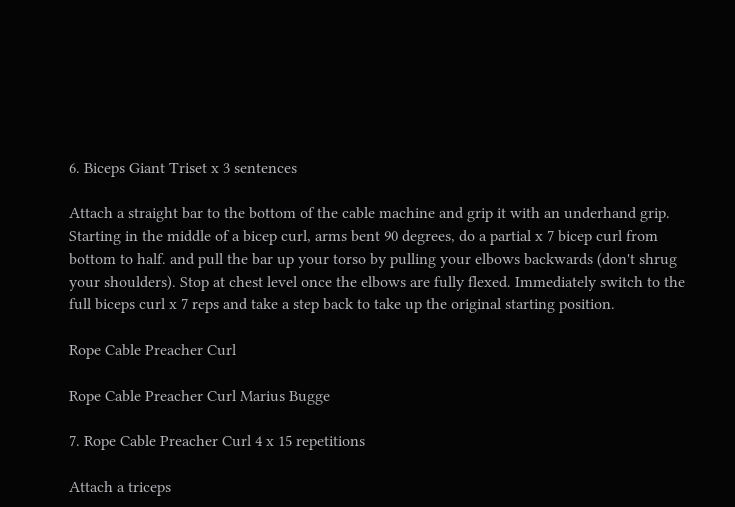6. Biceps Giant Triset x 3 sentences

Attach a straight bar to the bottom of the cable machine and grip it with an underhand grip. Starting in the middle of a bicep curl, arms bent 90 degrees, do a partial x 7 bicep curl from bottom to half. and pull the bar up your torso by pulling your elbows backwards (don't shrug your shoulders). Stop at chest level once the elbows are fully flexed. Immediately switch to the full biceps curl x 7 reps and take a step back to take up the original starting position.

Rope Cable Preacher Curl

Rope Cable Preacher Curl Marius Bugge

7. Rope Cable Preacher Curl 4 x 15 repetitions

Attach a triceps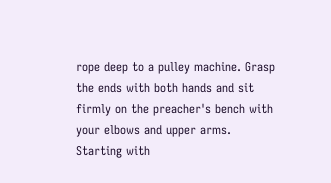rope deep to a pulley machine. Grasp the ends with both hands and sit firmly on the preacher's bench with your elbows and upper arms. Starting with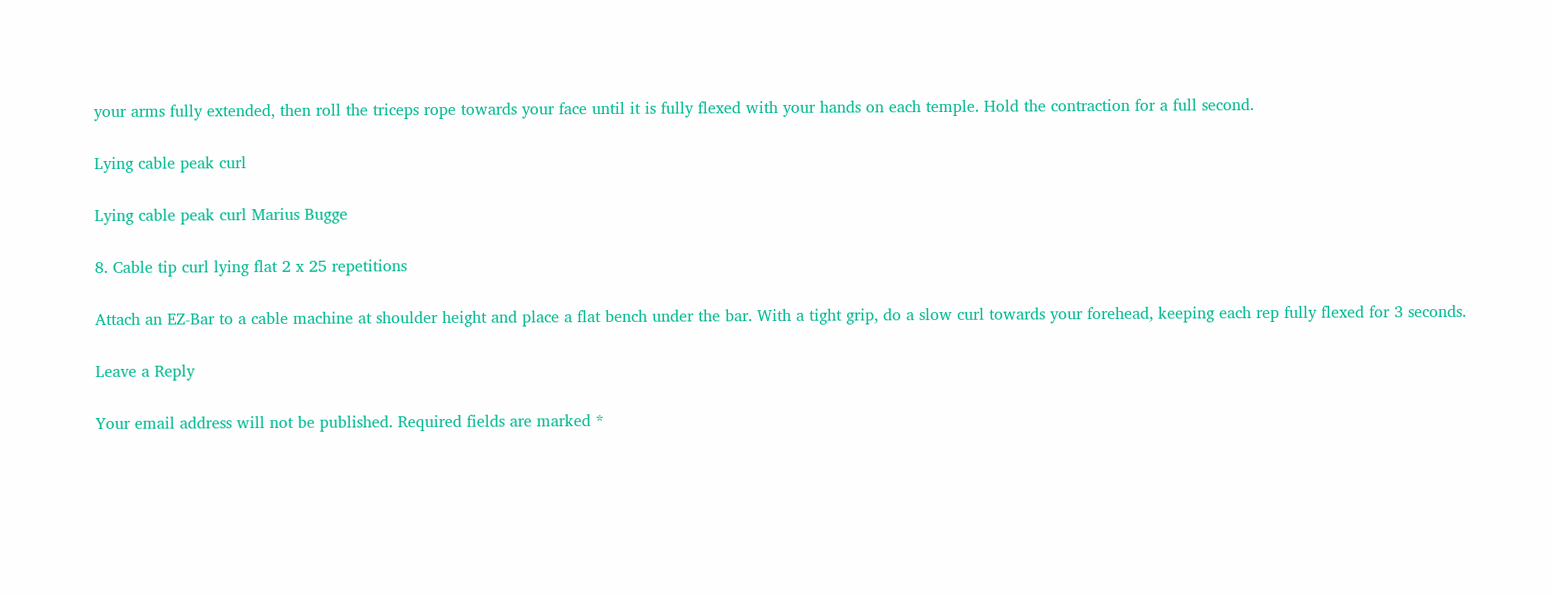your arms fully extended, then roll the triceps rope towards your face until it is fully flexed with your hands on each temple. Hold the contraction for a full second.

Lying cable peak curl

Lying cable peak curl Marius Bugge

8. Cable tip curl lying flat 2 x 25 repetitions

Attach an EZ-Bar to a cable machine at shoulder height and place a flat bench under the bar. With a tight grip, do a slow curl towards your forehead, keeping each rep fully flexed for 3 seconds.

Leave a Reply

Your email address will not be published. Required fields are marked *